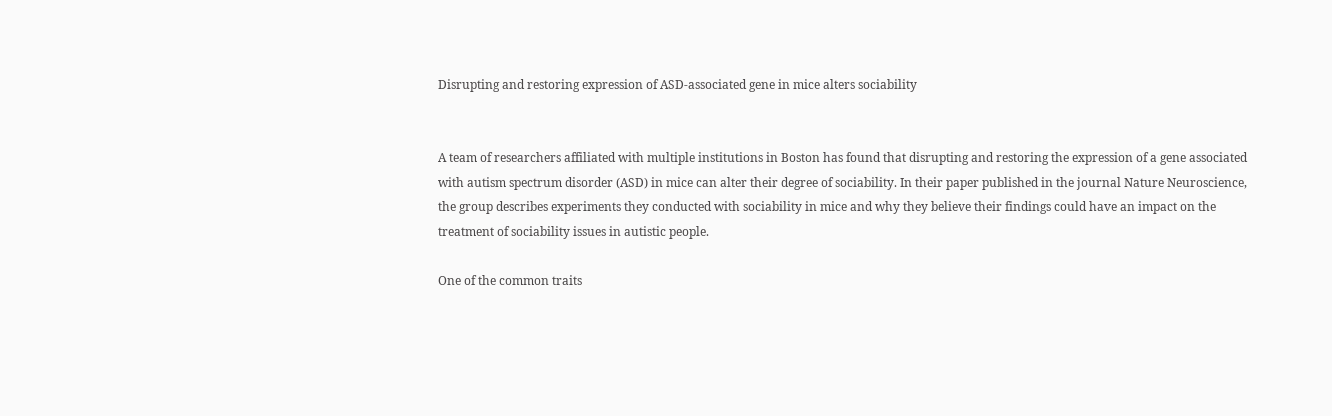Disrupting and restoring expression of ASD-associated gene in mice alters sociability


A team of researchers affiliated with multiple institutions in Boston has found that disrupting and restoring the expression of a gene associated with autism spectrum disorder (ASD) in mice can alter their degree of sociability. In their paper published in the journal Nature Neuroscience, the group describes experiments they conducted with sociability in mice and why they believe their findings could have an impact on the treatment of sociability issues in autistic people.

One of the common traits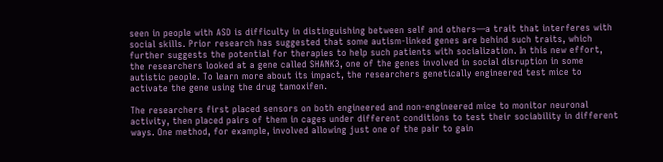seen in people with ASD is difficulty in distinguishing between self and others—a trait that interferes with social skills. Prior research has suggested that some autism-linked genes are behind such traits, which further suggests the potential for therapies to help such patients with socialization. In this new effort, the researchers looked at a gene called SHANK3, one of the genes involved in social disruption in some autistic people. To learn more about its impact, the researchers genetically engineered test mice to activate the gene using the drug tamoxifen.

The researchers first placed sensors on both engineered and non-engineered mice to monitor neuronal activity, then placed pairs of them in cages under different conditions to test their sociability in different ways. One method, for example, involved allowing just one of the pair to gain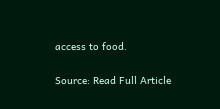access to food.

Source: Read Full Article